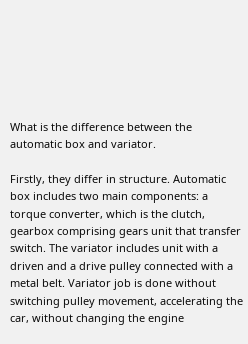What is the difference between the automatic box and variator.

Firstly, they differ in structure. Automatic box includes two main components: a torque converter, which is the clutch, gearbox comprising gears unit that transfer switch. The variator includes unit with a driven and a drive pulley connected with a metal belt. Variator job is done without switching pulley movement, accelerating the car, without changing the engine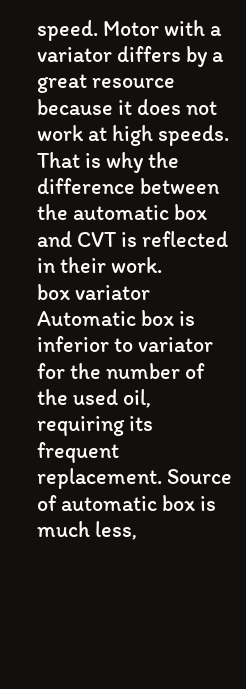speed. Motor with a variator differs by a great resource because it does not work at high speeds. That is why the difference between the automatic box and CVT is reflected in their work.
box variator
Automatic box is inferior to variator for the number of the used oil, requiring its frequent replacement. Source of automatic box is much less,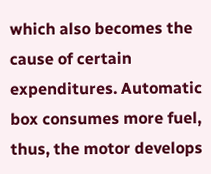which also becomes the cause of certain expenditures. Automatic box consumes more fuel, thus, the motor develops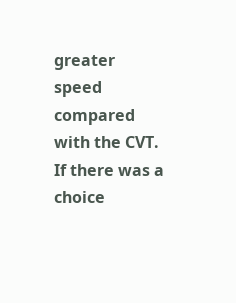greater speed compared with the CVT. If there was a choice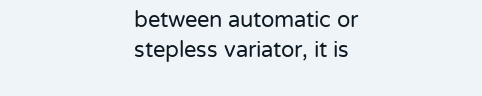between automatic or stepless variator, it is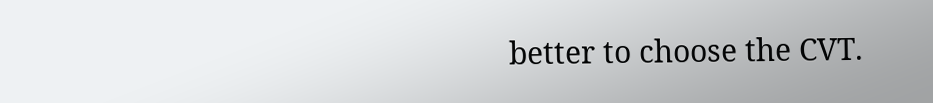better to choose the CVT.